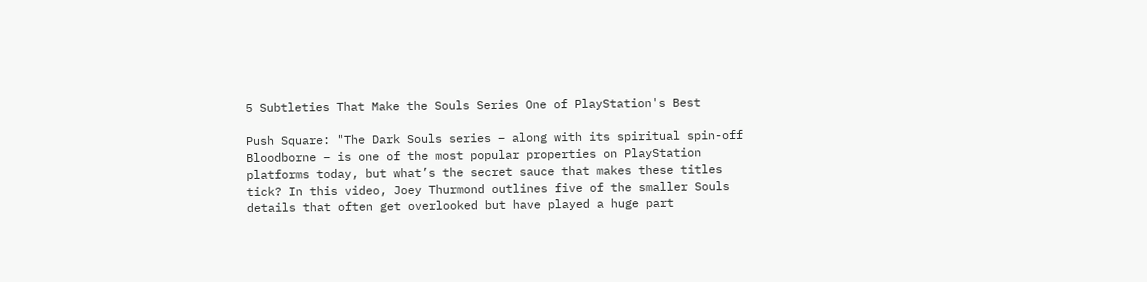5 Subtleties That Make the Souls Series One of PlayStation's Best

Push Square: "The Dark Souls series – along with its spiritual spin-off Bloodborne – is one of the most popular properties on PlayStation platforms today, but what’s the secret sauce that makes these titles tick? In this video, Joey Thurmond outlines five of the smaller Souls details that often get overlooked but have played a huge part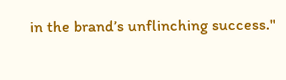in the brand’s unflinching success."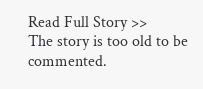Read Full Story >>
The story is too old to be commented.